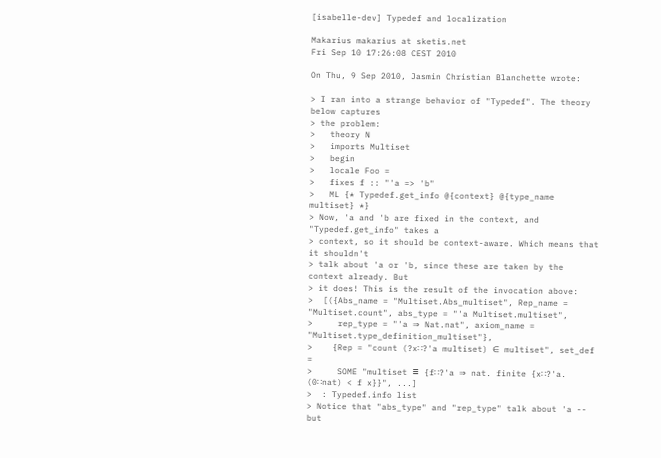[isabelle-dev] Typedef and localization

Makarius makarius at sketis.net
Fri Sep 10 17:26:08 CEST 2010

On Thu, 9 Sep 2010, Jasmin Christian Blanchette wrote:

> I ran into a strange behavior of "Typedef". The theory below captures
> the problem:
>   theory N
>   imports Multiset
>   begin
>   locale Foo =
>   fixes f :: "'a => 'b"
>   ML {* Typedef.get_info @{context} @{type_name multiset} *}
> Now, 'a and 'b are fixed in the context, and "Typedef.get_info" takes a
> context, so it should be context-aware. Which means that it shouldn't
> talk about 'a or 'b, since these are taken by the context already. But
> it does! This is the result of the invocation above:
>  [({Abs_name = "Multiset.Abs_multiset", Rep_name = "Multiset.count", abs_type = "'a Multiset.multiset",
>     rep_type = "'a ⇒ Nat.nat", axiom_name = "Multiset.type_definition_multiset"},
>    {Rep = "count (?x∷?'a multiset) ∈ multiset", set_def =
>     SOME "multiset ≡ {f∷?'a ⇒ nat. finite {x∷?'a. (0∷nat) < f x}}", ...]
>  : Typedef.info list
> Notice that "abs_type" and "rep_type" talk about 'a -- but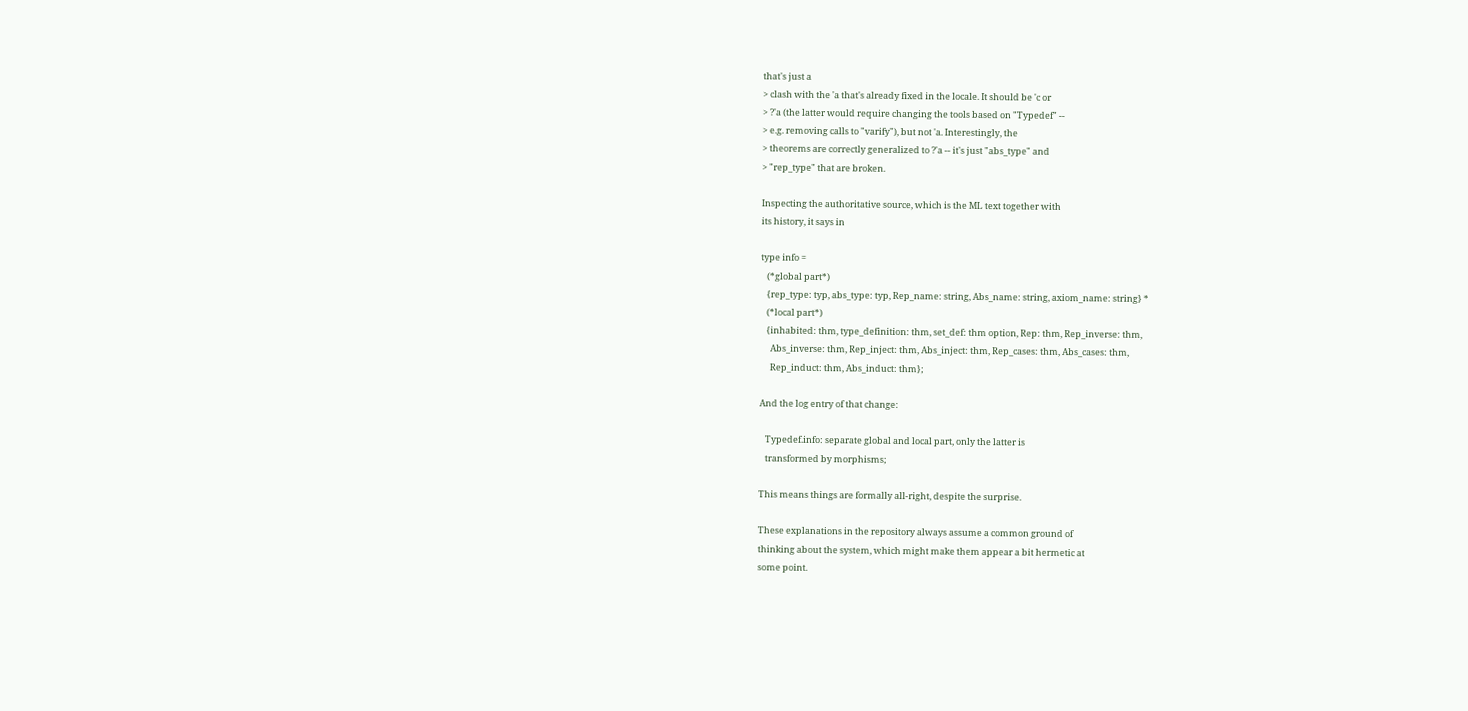that's just a
> clash with the 'a that's already fixed in the locale. It should be 'c or
> ?'a (the latter would require changing the tools based on "Typedef" --
> e.g. removing calls to "varify"), but not 'a. Interestingly, the
> theorems are correctly generalized to ?'a -- it's just "abs_type" and
> "rep_type" that are broken.

Inspecting the authoritative source, which is the ML text together with
its history, it says in

type info =
   (*global part*)
   {rep_type: typ, abs_type: typ, Rep_name: string, Abs_name: string, axiom_name: string} *
   (*local part*)
   {inhabited: thm, type_definition: thm, set_def: thm option, Rep: thm, Rep_inverse: thm,
     Abs_inverse: thm, Rep_inject: thm, Abs_inject: thm, Rep_cases: thm, Abs_cases: thm,
     Rep_induct: thm, Abs_induct: thm};

And the log entry of that change:

   Typedef.info: separate global and local part, only the latter is
   transformed by morphisms;

This means things are formally all-right, despite the surprise.

These explanations in the repository always assume a common ground of
thinking about the system, which might make them appear a bit hermetic at
some point.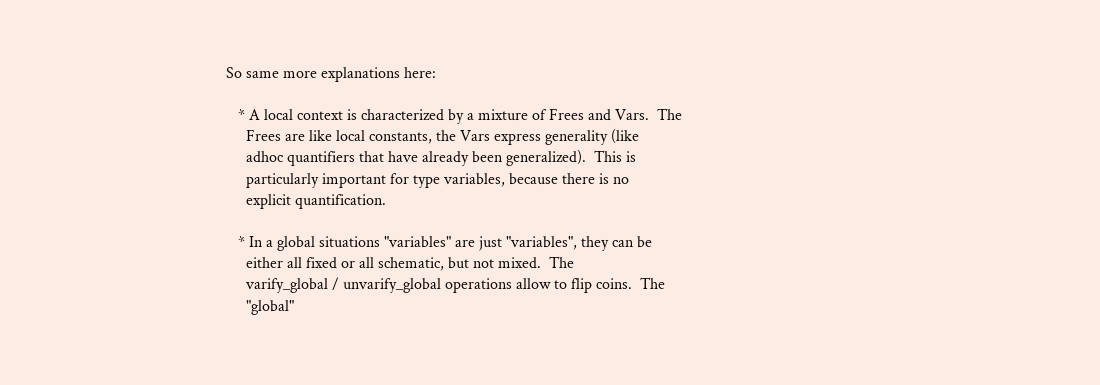So same more explanations here:

   * A local context is characterized by a mixture of Frees and Vars.  The
     Frees are like local constants, the Vars express generality (like
     adhoc quantifiers that have already been generalized).  This is
     particularly important for type variables, because there is no
     explicit quantification.

   * In a global situations "variables" are just "variables", they can be
     either all fixed or all schematic, but not mixed.  The
     varify_global / unvarify_global operations allow to flip coins.  The
     "global"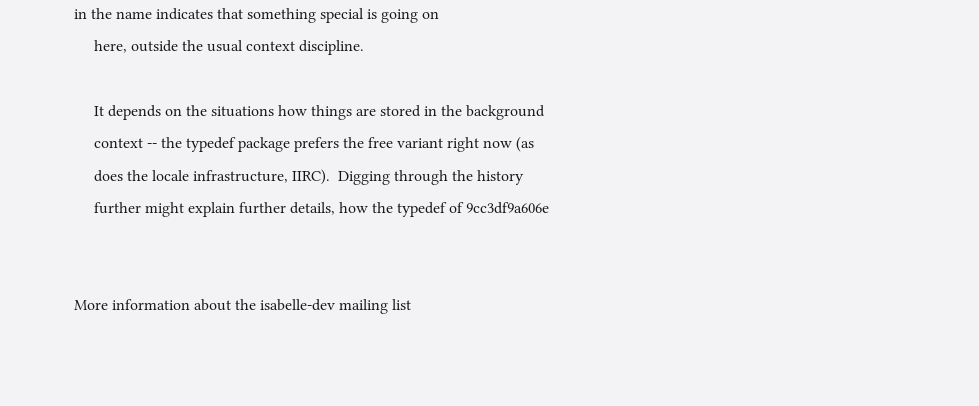in the name indicates that something special is going on
     here, outside the usual context discipline.

     It depends on the situations how things are stored in the background
     context -- the typedef package prefers the free variant right now (as
     does the locale infrastructure, IIRC).  Digging through the history
     further might explain further details, how the typedef of 9cc3df9a606e


More information about the isabelle-dev mailing list